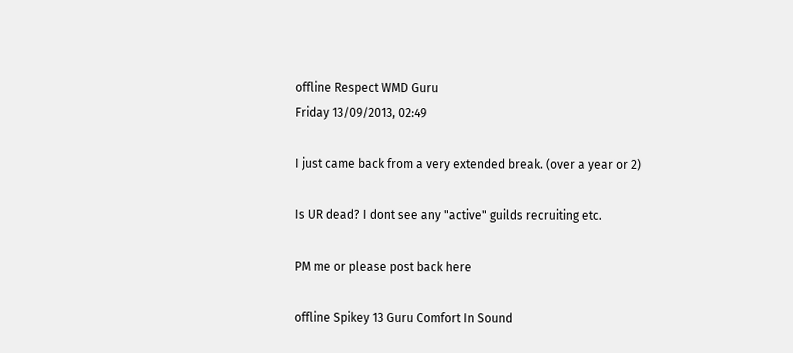offline Respect WMD Guru
Friday 13/09/2013, 02:49

I just came back from a very extended break. (over a year or 2)

Is UR dead? I dont see any "active" guilds recruiting etc.

PM me or please post back here

offline Spikey 13 Guru Comfort In Sound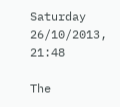Saturday 26/10/2013, 21:48

The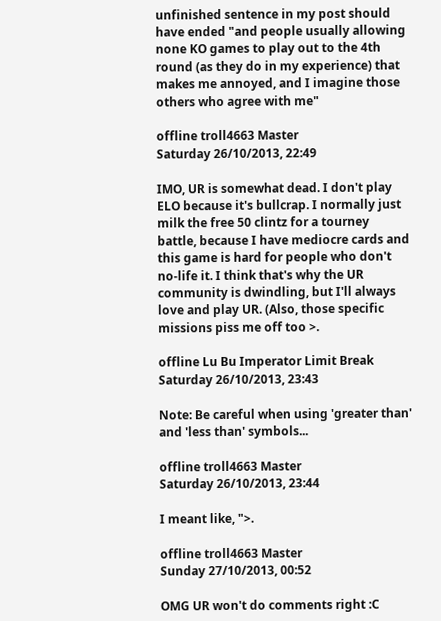unfinished sentence in my post should have ended "and people usually allowing none KO games to play out to the 4th round (as they do in my experience) that makes me annoyed, and I imagine those others who agree with me"

offline troll4663 Master
Saturday 26/10/2013, 22:49

IMO, UR is somewhat dead. I don't play ELO because it's bullcrap. I normally just milk the free 50 clintz for a tourney battle, because I have mediocre cards and this game is hard for people who don't no-life it. I think that's why the UR community is dwindling, but I'll always love and play UR. (Also, those specific missions piss me off too >.

offline Lu Bu Imperator Limit Break
Saturday 26/10/2013, 23:43

Note: Be careful when using 'greater than' and 'less than' symbols...

offline troll4663 Master
Saturday 26/10/2013, 23:44

I meant like, ">.

offline troll4663 Master
Sunday 27/10/2013, 00:52

OMG UR won't do comments right :C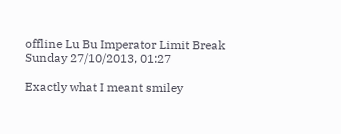offline Lu Bu Imperator Limit Break
Sunday 27/10/2013, 01:27

Exactly what I meant smiley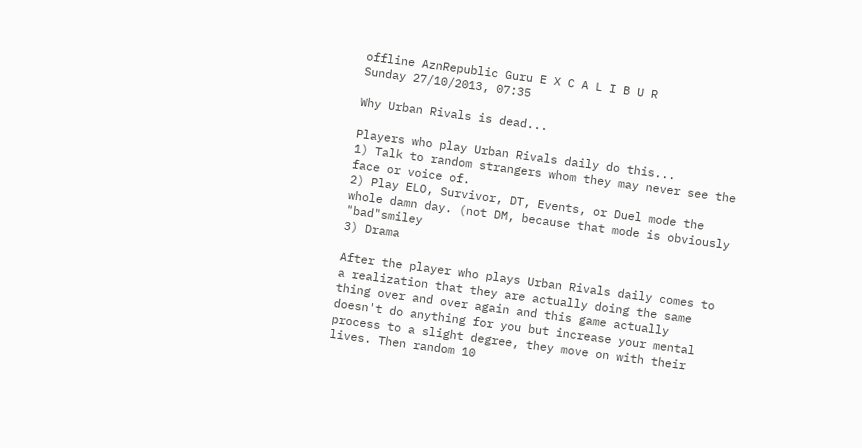offline AznRepublic Guru E X C A L I B U R
Sunday 27/10/2013, 07:35

Why Urban Rivals is dead...

Players who play Urban Rivals daily do this...
1) Talk to random strangers whom they may never see the face or voice of.
2) Play ELO, Survivor, DT, Events, or Duel mode the whole damn day. (not DM, because that mode is obviously "bad"smiley
3) Drama

After the player who plays Urban Rivals daily comes to a realization that they are actually doing the same thing over and over again and this game actually doesn't do anything for you but increase your mental process to a slight degree, they move on with their lives. Then random 10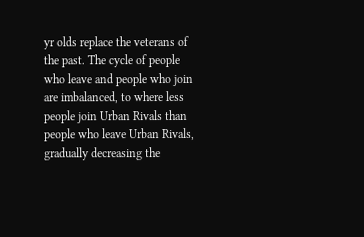yr olds replace the veterans of the past. The cycle of people who leave and people who join are imbalanced, to where less people join Urban Rivals than people who leave Urban Rivals, gradually decreasing the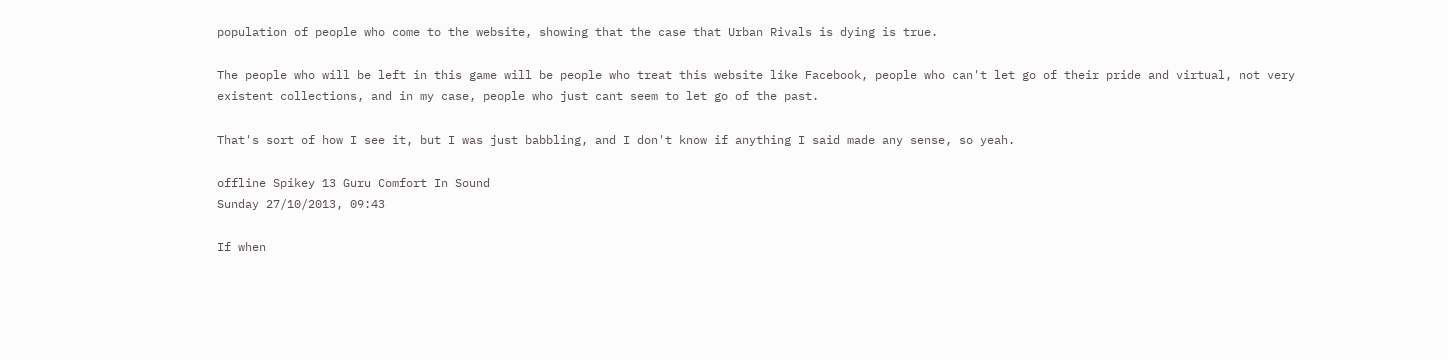population of people who come to the website, showing that the case that Urban Rivals is dying is true.

The people who will be left in this game will be people who treat this website like Facebook, people who can't let go of their pride and virtual, not very existent collections, and in my case, people who just cant seem to let go of the past.

That's sort of how I see it, but I was just babbling, and I don't know if anything I said made any sense, so yeah.

offline Spikey 13 Guru Comfort In Sound
Sunday 27/10/2013, 09:43

If when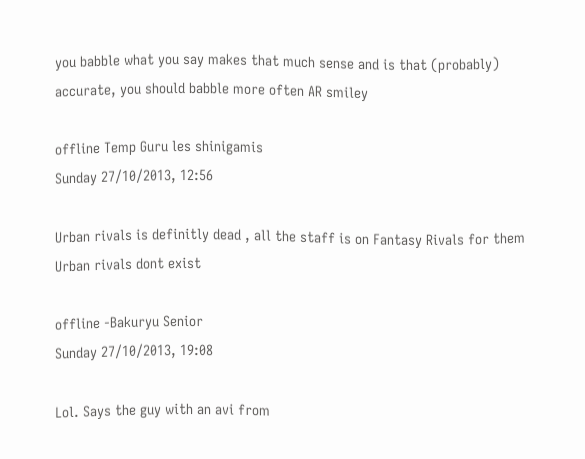you babble what you say makes that much sense and is that (probably) accurate, you should babble more often AR smiley

offline Temp Guru les shinigamis
Sunday 27/10/2013, 12:56

Urban rivals is definitly dead , all the staff is on Fantasy Rivals for them Urban rivals dont exist

offline -Bakuryu Senior
Sunday 27/10/2013, 19:08

Lol. Says the guy with an avi from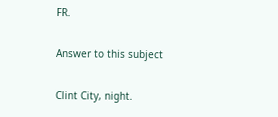FR.

Answer to this subject

Clint City, night.